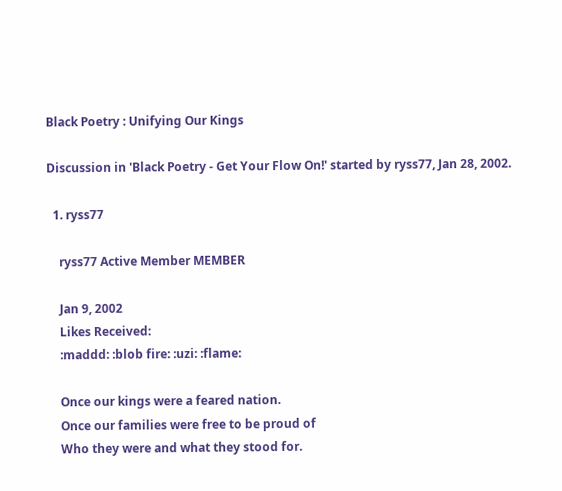Black Poetry : Unifying Our Kings

Discussion in 'Black Poetry - Get Your Flow On!' started by ryss77, Jan 28, 2002.

  1. ryss77

    ryss77 Active Member MEMBER

    Jan 9, 2002
    Likes Received:
    :maddd: :blob fire: :uzi: :flame:

    Once our kings were a feared nation.
    Once our families were free to be proud of
    Who they were and what they stood for.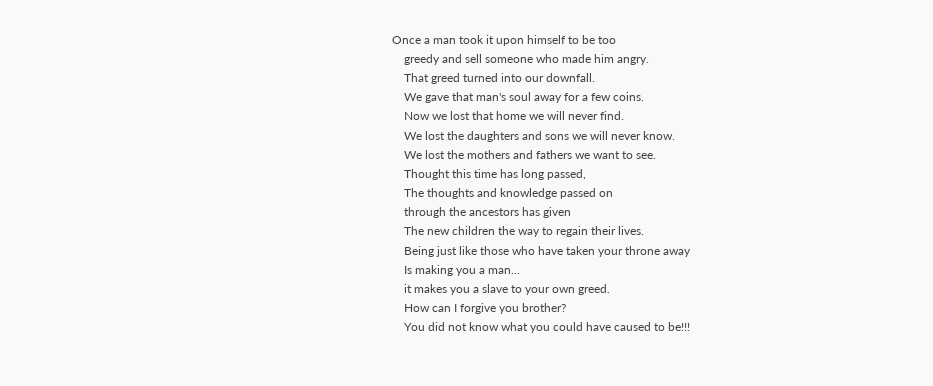Once a man took it upon himself to be too
    greedy and sell someone who made him angry.
    That greed turned into our downfall.
    We gave that man's soul away for a few coins.
    Now we lost that home we will never find.
    We lost the daughters and sons we will never know.
    We lost the mothers and fathers we want to see.
    Thought this time has long passed,
    The thoughts and knowledge passed on
    through the ancestors has given
    The new children the way to regain their lives.
    Being just like those who have taken your throne away
    Is making you a man...
    it makes you a slave to your own greed.
    How can I forgive you brother?
    You did not know what you could have caused to be!!!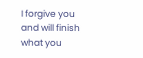I forgive you and will finish what you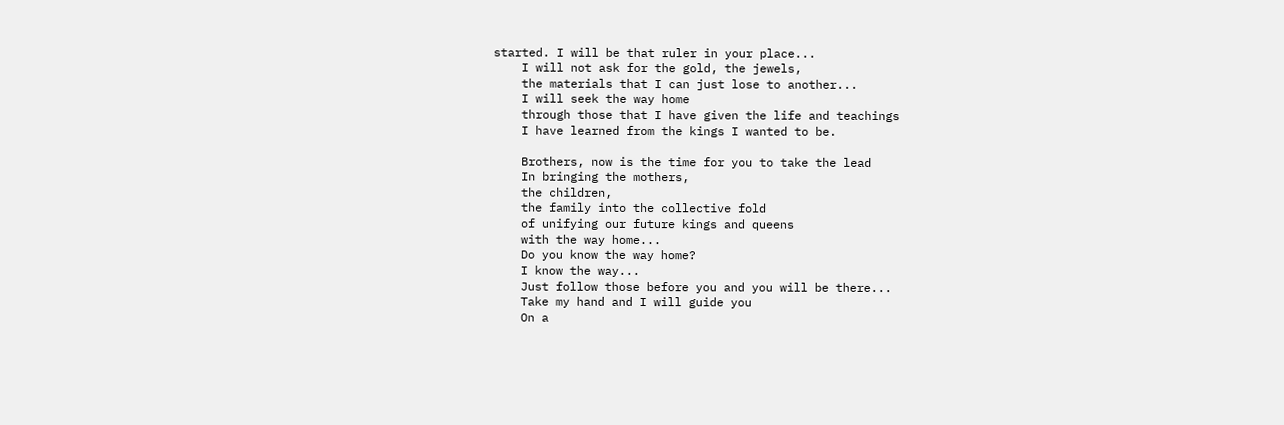started. I will be that ruler in your place...
    I will not ask for the gold, the jewels,
    the materials that I can just lose to another...
    I will seek the way home
    through those that I have given the life and teachings
    I have learned from the kings I wanted to be.

    Brothers, now is the time for you to take the lead
    In bringing the mothers,
    the children,
    the family into the collective fold
    of unifying our future kings and queens
    with the way home...
    Do you know the way home?
    I know the way...
    Just follow those before you and you will be there...
    Take my hand and I will guide you
    On a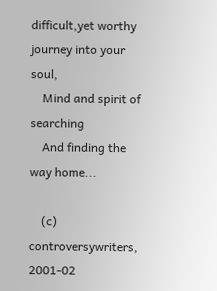difficult,yet worthy journey into your soul,
    Mind and spirit of searching
    And finding the way home...

    (c) controversywriters, 2001-02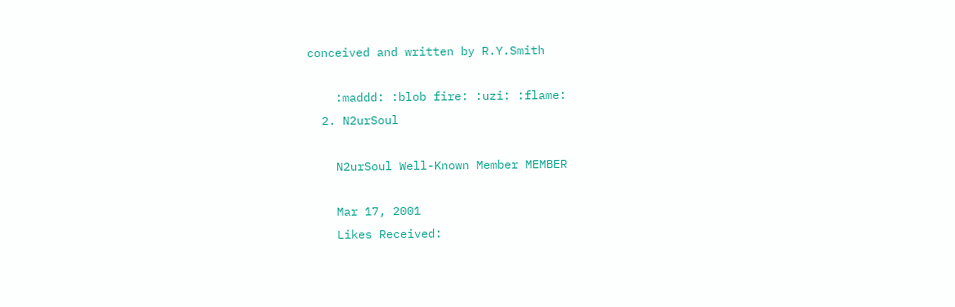conceived and written by R.Y.Smith

    :maddd: :blob fire: :uzi: :flame:
  2. N2urSoul

    N2urSoul Well-Known Member MEMBER

    Mar 17, 2001
    Likes Received: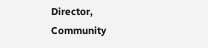Director, Community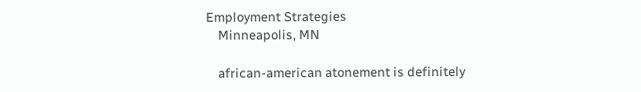Employment Strategies
    Minneapolis, MN

    african-american atonement is definitely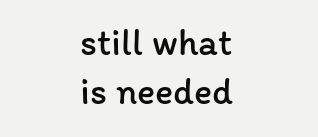still what is needed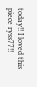today!! I loved this piece ryss77!!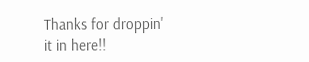Thanks for droppin' it in here!!